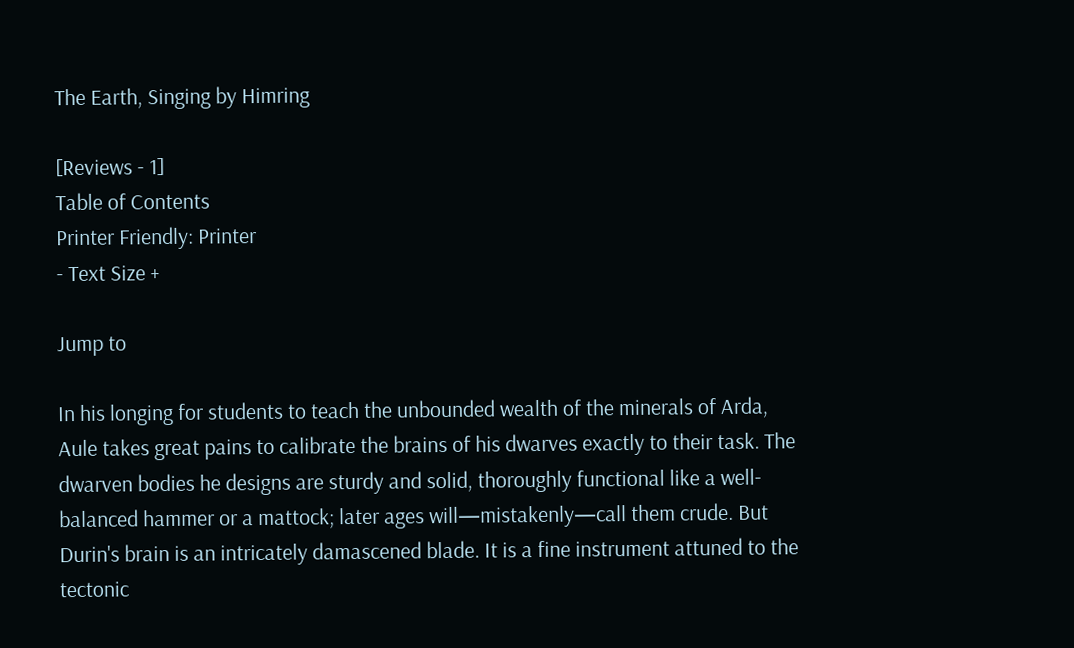The Earth, Singing by Himring

[Reviews - 1]
Table of Contents
Printer Friendly: Printer
- Text Size +

Jump to

In his longing for students to teach the unbounded wealth of the minerals of Arda, Aule takes great pains to calibrate the brains of his dwarves exactly to their task. The dwarven bodies he designs are sturdy and solid, thoroughly functional like a well-balanced hammer or a mattock; later ages will—mistakenly—call them crude. But Durin's brain is an intricately damascened blade. It is a fine instrument attuned to the tectonic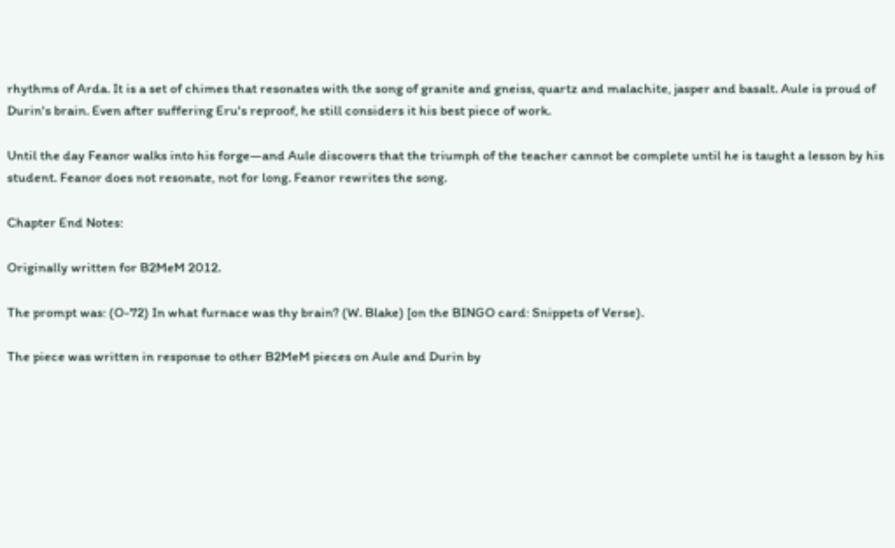rhythms of Arda. It is a set of chimes that resonates with the song of granite and gneiss, quartz and malachite, jasper and basalt. Aule is proud of Durin's brain. Even after suffering Eru's reproof, he still considers it his best piece of work.

Until the day Feanor walks into his forge—and Aule discovers that the triumph of the teacher cannot be complete until he is taught a lesson by his student. Feanor does not resonate, not for long. Feanor rewrites the song.

Chapter End Notes:

Originally written for B2MeM 2012.

The prompt was: (O-72) In what furnace was thy brain? (W. Blake) [on the BINGO card: Snippets of Verse).

The piece was written in response to other B2MeM pieces on Aule and Durin by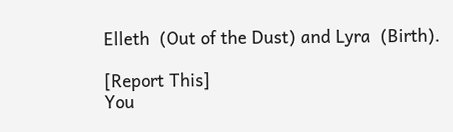Elleth  (Out of the Dust) and Lyra  (Birth).

[Report This]
You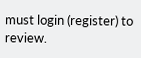must login (register) to review.